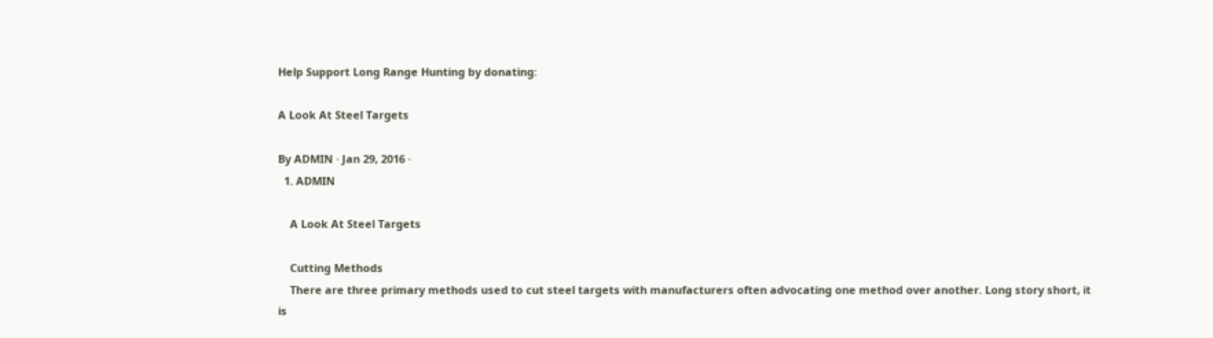Help Support Long Range Hunting by donating:

A Look At Steel Targets

By ADMIN · Jan 29, 2016 ·
  1. ADMIN

    A Look At Steel Targets

    Cutting Methods
    There are three primary methods used to cut steel targets with manufacturers often advocating one method over another. Long story short, it is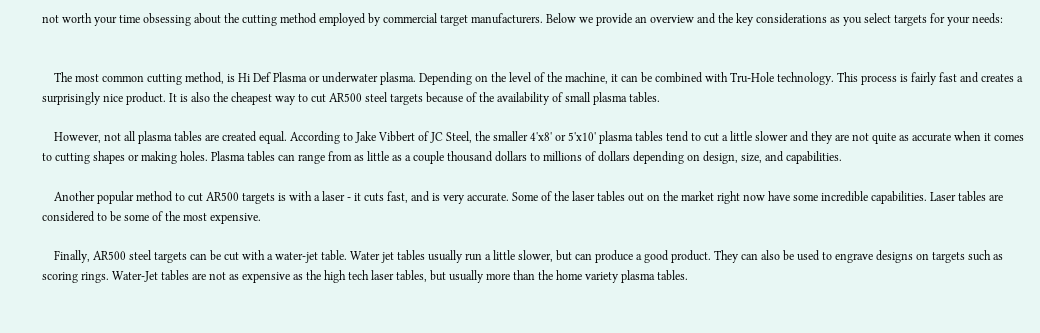not worth your time obsessing about the cutting method employed by commercial target manufacturers. Below we provide an overview and the key considerations as you select targets for your needs:


    The most common cutting method, is Hi Def Plasma or underwater plasma. Depending on the level of the machine, it can be combined with Tru-Hole technology. This process is fairly fast and creates a surprisingly nice product. It is also the cheapest way to cut AR500 steel targets because of the availability of small plasma tables.

    However, not all plasma tables are created equal. According to Jake Vibbert of JC Steel, the smaller 4'x8' or 5'x10' plasma tables tend to cut a little slower and they are not quite as accurate when it comes to cutting shapes or making holes. Plasma tables can range from as little as a couple thousand dollars to millions of dollars depending on design, size, and capabilities.

    Another popular method to cut AR500 targets is with a laser - it cuts fast, and is very accurate. Some of the laser tables out on the market right now have some incredible capabilities. Laser tables are considered to be some of the most expensive.

    Finally, AR500 steel targets can be cut with a water-jet table. Water jet tables usually run a little slower, but can produce a good product. They can also be used to engrave designs on targets such as scoring rings. Water-Jet tables are not as expensive as the high tech laser tables, but usually more than the home variety plasma tables.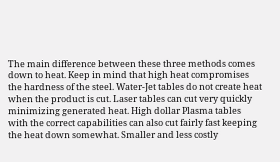The main difference between these three methods comes down to heat. Keep in mind that high heat compromises the hardness of the steel. Water-Jet tables do not create heat when the product is cut. Laser tables can cut very quickly minimizing generated heat. High dollar Plasma tables with the correct capabilities can also cut fairly fast keeping the heat down somewhat. Smaller and less costly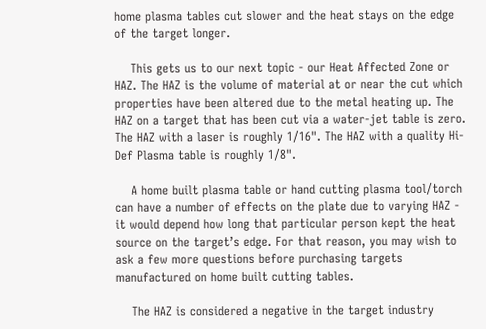home plasma tables cut slower and the heat stays on the edge of the target longer.

    This gets us to our next topic - our Heat Affected Zone or HAZ. The HAZ is the volume of material at or near the cut which properties have been altered due to the metal heating up. The HAZ on a target that has been cut via a water-jet table is zero. The HAZ with a laser is roughly 1/16". The HAZ with a quality Hi-Def Plasma table is roughly 1/8".

    A home built plasma table or hand cutting plasma tool/torch can have a number of effects on the plate due to varying HAZ - it would depend how long that particular person kept the heat source on the target’s edge. For that reason, you may wish to ask a few more questions before purchasing targets manufactured on home built cutting tables.

    The HAZ is considered a negative in the target industry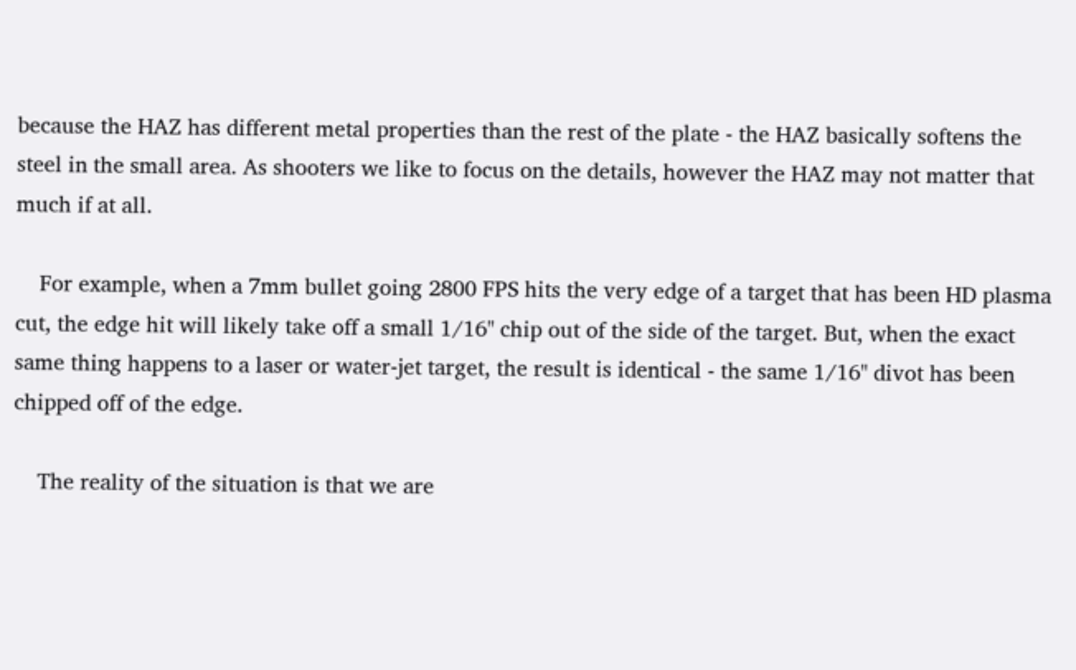because the HAZ has different metal properties than the rest of the plate - the HAZ basically softens the steel in the small area. As shooters we like to focus on the details, however the HAZ may not matter that much if at all.

    For example, when a 7mm bullet going 2800 FPS hits the very edge of a target that has been HD plasma cut, the edge hit will likely take off a small 1/16" chip out of the side of the target. But, when the exact same thing happens to a laser or water-jet target, the result is identical - the same 1/16" divot has been chipped off of the edge.

    The reality of the situation is that we are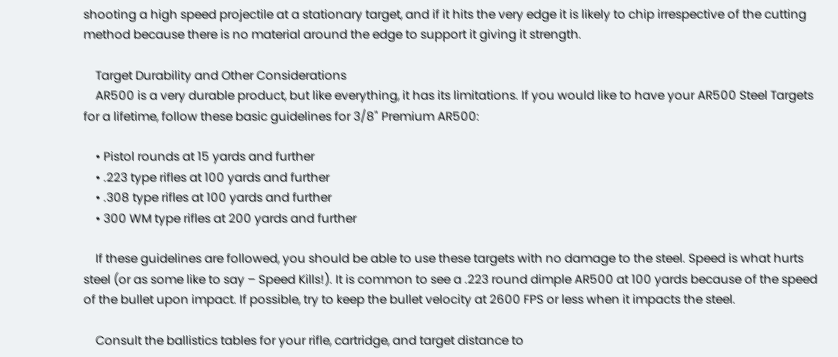shooting a high speed projectile at a stationary target, and if it hits the very edge it is likely to chip irrespective of the cutting method because there is no material around the edge to support it giving it strength.

    Target Durability and Other Considerations
    AR500 is a very durable product, but like everything, it has its limitations. If you would like to have your AR500 Steel Targets for a lifetime, follow these basic guidelines for 3/8" Premium AR500:

    • Pistol rounds at 15 yards and further
    • .223 type rifles at 100 yards and further
    • .308 type rifles at 100 yards and further
    • 300 WM type rifles at 200 yards and further

    If these guidelines are followed, you should be able to use these targets with no damage to the steel. Speed is what hurts steel (or as some like to say – Speed Kills!). It is common to see a .223 round dimple AR500 at 100 yards because of the speed of the bullet upon impact. If possible, try to keep the bullet velocity at 2600 FPS or less when it impacts the steel.

    Consult the ballistics tables for your rifle, cartridge, and target distance to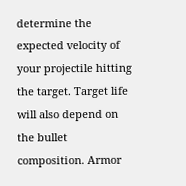determine the expected velocity of your projectile hitting the target. Target life will also depend on the bullet composition. Armor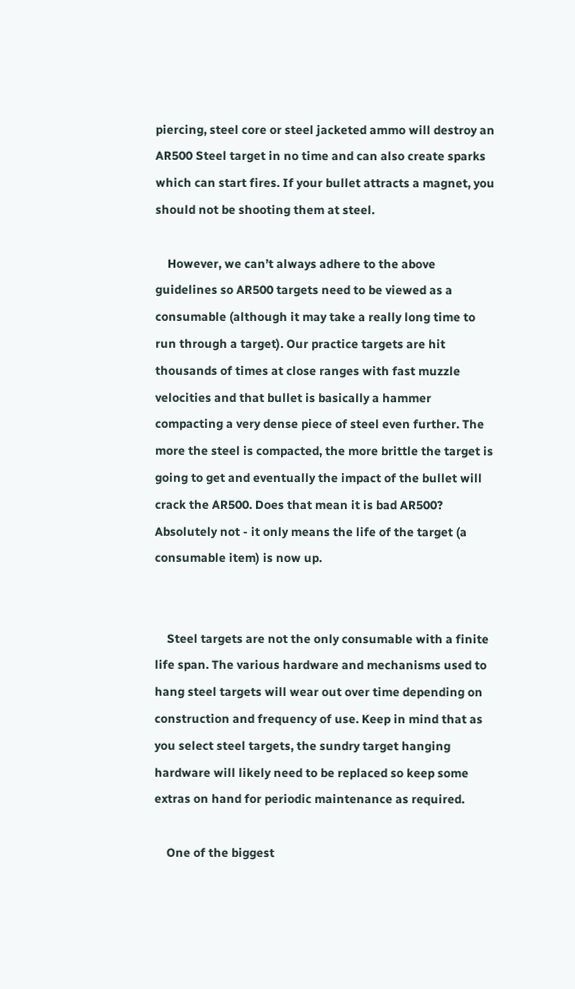piercing, steel core or steel jacketed ammo will destroy an AR500 Steel target in no time and can also create sparks which can start fires. If your bullet attracts a magnet, you should not be shooting them at steel.

    However, we can’t always adhere to the above guidelines so AR500 targets need to be viewed as a consumable (although it may take a really long time to run through a target). Our practice targets are hit thousands of times at close ranges with fast muzzle velocities and that bullet is basically a hammer compacting a very dense piece of steel even further. The more the steel is compacted, the more brittle the target is going to get and eventually the impact of the bullet will crack the AR500. Does that mean it is bad AR500? Absolutely not - it only means the life of the target (a consumable item) is now up.


    Steel targets are not the only consumable with a finite life span. The various hardware and mechanisms used to hang steel targets will wear out over time depending on construction and frequency of use. Keep in mind that as you select steel targets, the sundry target hanging hardware will likely need to be replaced so keep some extras on hand for periodic maintenance as required.

    One of the biggest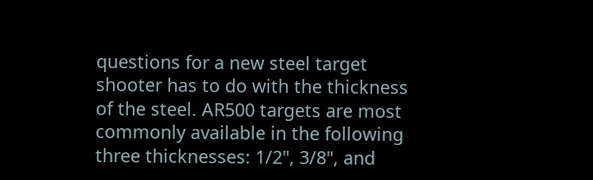questions for a new steel target shooter has to do with the thickness of the steel. AR500 targets are most commonly available in the following three thicknesses: 1/2", 3/8", and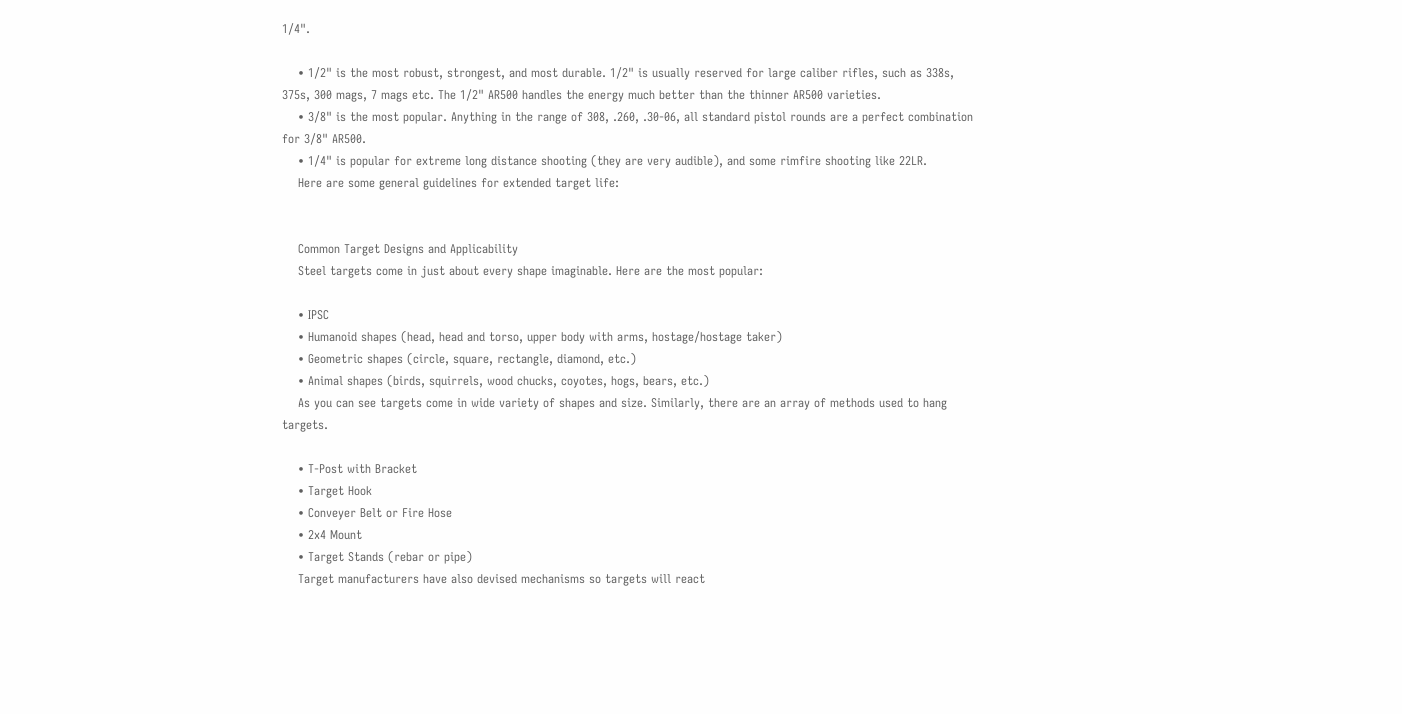1/4".

    • 1/2" is the most robust, strongest, and most durable. 1/2" is usually reserved for large caliber rifles, such as 338s, 375s, 300 mags, 7 mags etc. The 1/2" AR500 handles the energy much better than the thinner AR500 varieties.
    • 3/8" is the most popular. Anything in the range of 308, .260, .30-06, all standard pistol rounds are a perfect combination for 3/8" AR500.
    • 1/4" is popular for extreme long distance shooting (they are very audible), and some rimfire shooting like 22LR.
    Here are some general guidelines for extended target life:


    Common Target Designs and Applicability
    Steel targets come in just about every shape imaginable. Here are the most popular:

    • IPSC
    • Humanoid shapes (head, head and torso, upper body with arms, hostage/hostage taker)
    • Geometric shapes (circle, square, rectangle, diamond, etc.)
    • Animal shapes (birds, squirrels, wood chucks, coyotes, hogs, bears, etc.)
    As you can see targets come in wide variety of shapes and size. Similarly, there are an array of methods used to hang targets.

    • T-Post with Bracket
    • Target Hook
    • Conveyer Belt or Fire Hose
    • 2x4 Mount
    • Target Stands (rebar or pipe)
    Target manufacturers have also devised mechanisms so targets will react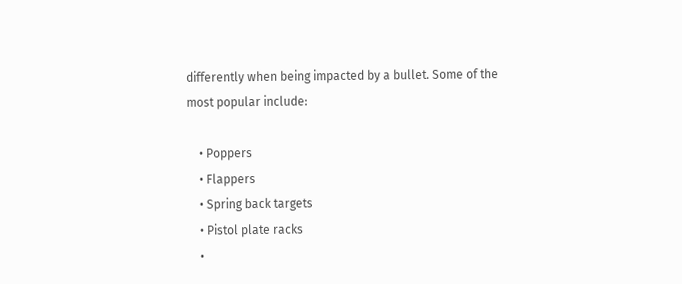differently when being impacted by a bullet. Some of the most popular include:

    • Poppers
    • Flappers
    • Spring back targets
    • Pistol plate racks
    •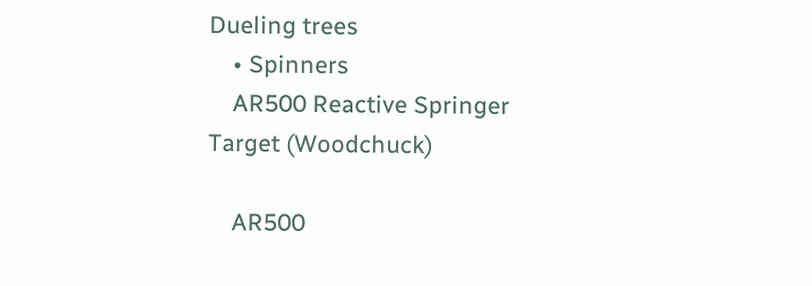Dueling trees
    • Spinners
    AR500 Reactive Springer Target (Woodchuck)

    AR500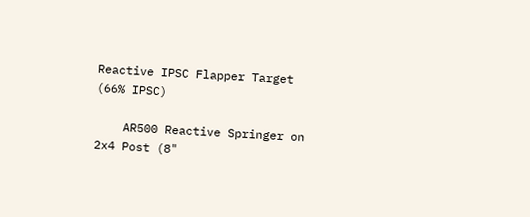Reactive IPSC Flapper Target (66% IPSC)

    AR500 Reactive Springer on 2x4 Post (8"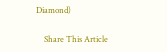Diamond)

    Share This Article